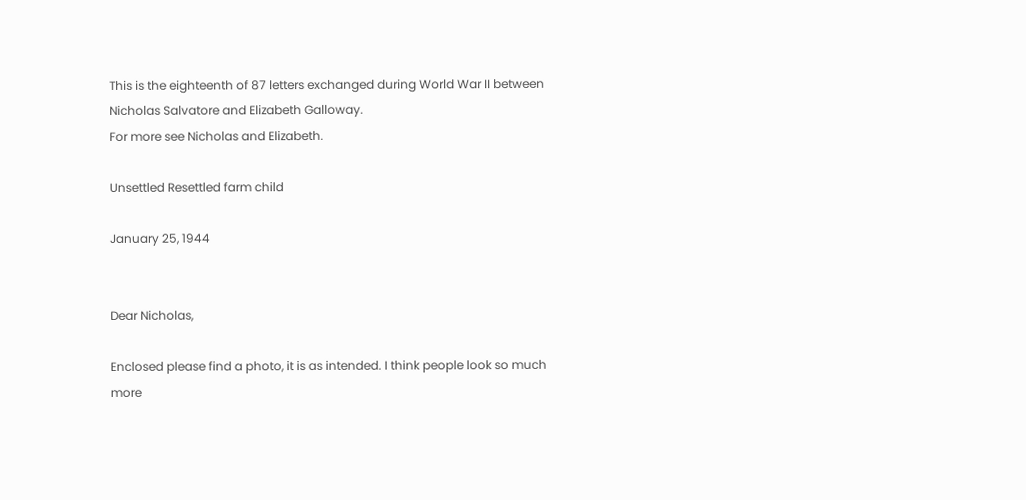This is the eighteenth of 87 letters exchanged during World War II between Nicholas Salvatore and Elizabeth Galloway.
For more see Nicholas and Elizabeth.

Unsettled Resettled farm child

January 25, 1944


Dear Nicholas,

Enclosed please find a photo, it is as intended. I think people look so much more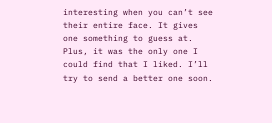interesting when you can’t see their entire face. It gives one something to guess at. Plus, it was the only one I could find that I liked. I’ll try to send a better one soon.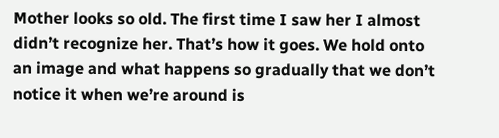Mother looks so old. The first time I saw her I almost didn’t recognize her. That’s how it goes. We hold onto an image and what happens so gradually that we don’t notice it when we’re around is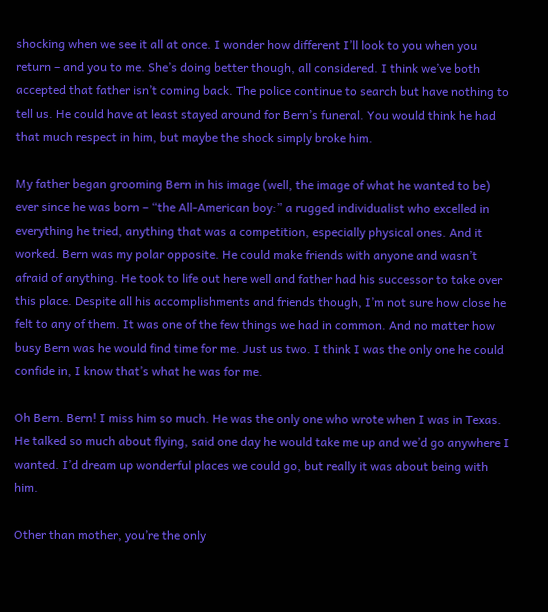shocking when we see it all at once. I wonder how different I’ll look to you when you return – and you to me. She’s doing better though, all considered. I think we’ve both accepted that father isn’t coming back. The police continue to search but have nothing to tell us. He could have at least stayed around for Bern’s funeral. You would think he had that much respect in him, but maybe the shock simply broke him.

My father began grooming Bern in his image (well, the image of what he wanted to be) ever since he was born – “the All-American boy:” a rugged individualist who excelled in everything he tried, anything that was a competition, especially physical ones. And it worked. Bern was my polar opposite. He could make friends with anyone and wasn’t afraid of anything. He took to life out here well and father had his successor to take over this place. Despite all his accomplishments and friends though, I’m not sure how close he felt to any of them. It was one of the few things we had in common. And no matter how busy Bern was he would find time for me. Just us two. I think I was the only one he could confide in, I know that’s what he was for me.

Oh Bern. Bern! I miss him so much. He was the only one who wrote when I was in Texas. He talked so much about flying, said one day he would take me up and we’d go anywhere I wanted. I’d dream up wonderful places we could go, but really it was about being with him.

Other than mother, you’re the only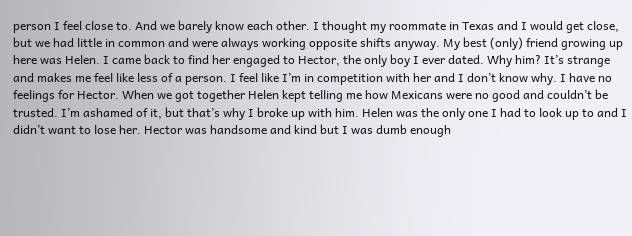person I feel close to. And we barely know each other. I thought my roommate in Texas and I would get close, but we had little in common and were always working opposite shifts anyway. My best (only) friend growing up here was Helen. I came back to find her engaged to Hector, the only boy I ever dated. Why him? It’s strange and makes me feel like less of a person. I feel like I’m in competition with her and I don’t know why. I have no feelings for Hector. When we got together Helen kept telling me how Mexicans were no good and couldn’t be trusted. I’m ashamed of it, but that’s why I broke up with him. Helen was the only one I had to look up to and I didn’t want to lose her. Hector was handsome and kind but I was dumb enough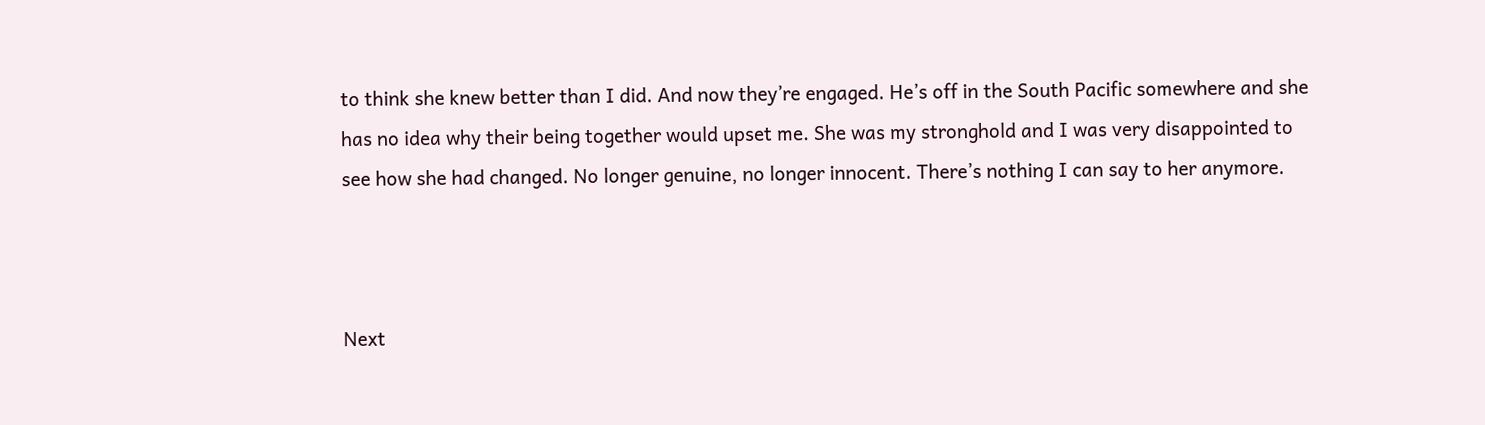to think she knew better than I did. And now they’re engaged. He’s off in the South Pacific somewhere and she has no idea why their being together would upset me. She was my stronghold and I was very disappointed to see how she had changed. No longer genuine, no longer innocent. There’s nothing I can say to her anymore.



Next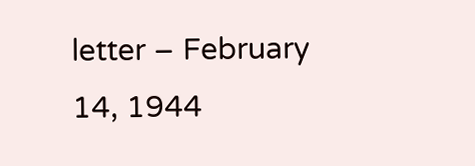letter – February 14, 1944